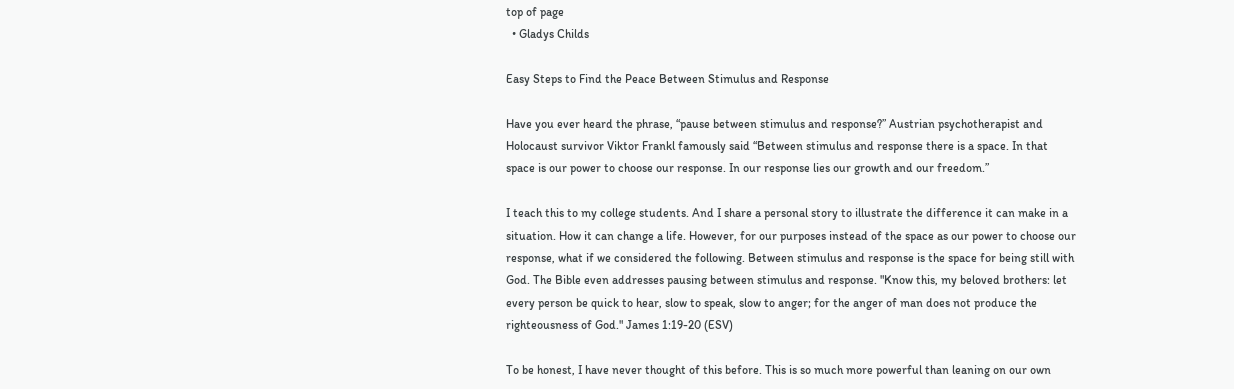top of page
  • Gladys Childs

Easy Steps to Find the Peace Between Stimulus and Response

Have you ever heard the phrase, “pause between stimulus and response?” Austrian psychotherapist and Holocaust survivor Viktor Frankl famously said “Between stimulus and response there is a space. In that space is our power to choose our response. In our response lies our growth and our freedom.”

I teach this to my college students. And I share a personal story to illustrate the difference it can make in a situation. How it can change a life. However, for our purposes instead of the space as our power to choose our response, what if we considered the following. Between stimulus and response is the space for being still with God. The Bible even addresses pausing between stimulus and response. "Know this, my beloved brothers: let every person be quick to hear, slow to speak, slow to anger; for the anger of man does not produce the righteousness of God." James 1:19-20 (ESV)

To be honest, I have never thought of this before. This is so much more powerful than leaning on our own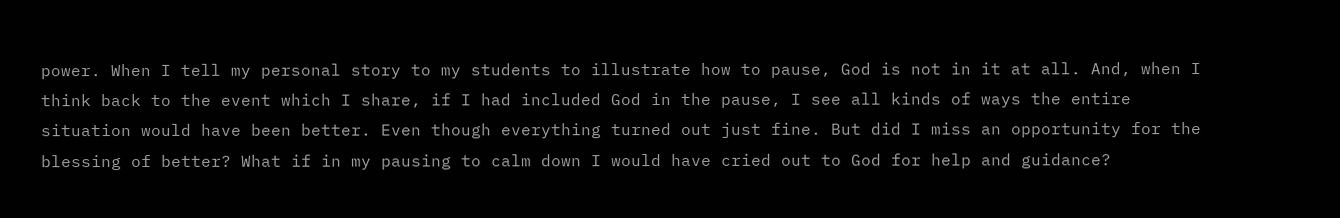power. When I tell my personal story to my students to illustrate how to pause, God is not in it at all. And, when I think back to the event which I share, if I had included God in the pause, I see all kinds of ways the entire situation would have been better. Even though everything turned out just fine. But did I miss an opportunity for the blessing of better? What if in my pausing to calm down I would have cried out to God for help and guidance?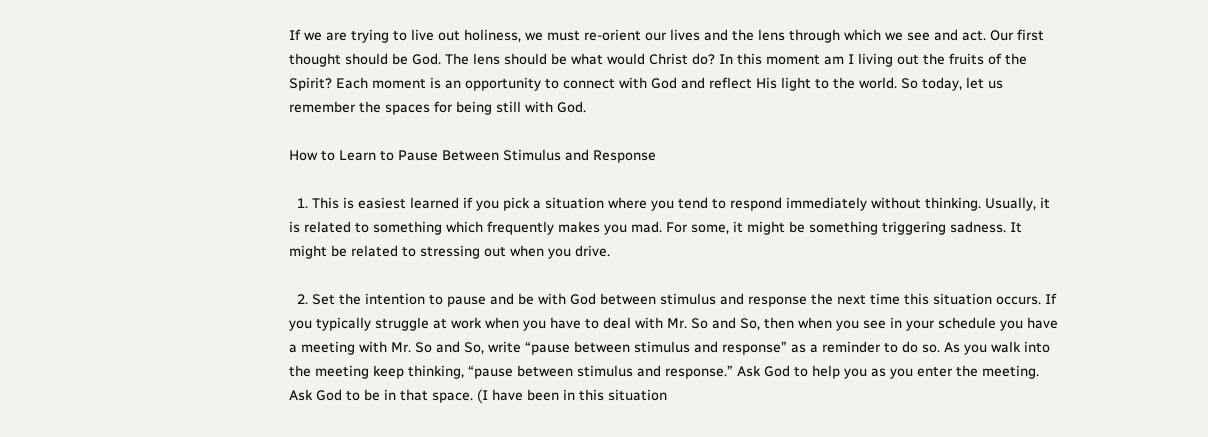If we are trying to live out holiness, we must re-orient our lives and the lens through which we see and act. Our first thought should be God. The lens should be what would Christ do? In this moment am I living out the fruits of the Spirit? Each moment is an opportunity to connect with God and reflect His light to the world. So today, let us remember the spaces for being still with God.

How to Learn to Pause Between Stimulus and Response

  1. This is easiest learned if you pick a situation where you tend to respond immediately without thinking. Usually, it is related to something which frequently makes you mad. For some, it might be something triggering sadness. It might be related to stressing out when you drive.

  2. Set the intention to pause and be with God between stimulus and response the next time this situation occurs. If you typically struggle at work when you have to deal with Mr. So and So, then when you see in your schedule you have a meeting with Mr. So and So, write “pause between stimulus and response” as a reminder to do so. As you walk into the meeting keep thinking, “pause between stimulus and response.” Ask God to help you as you enter the meeting. Ask God to be in that space. (I have been in this situation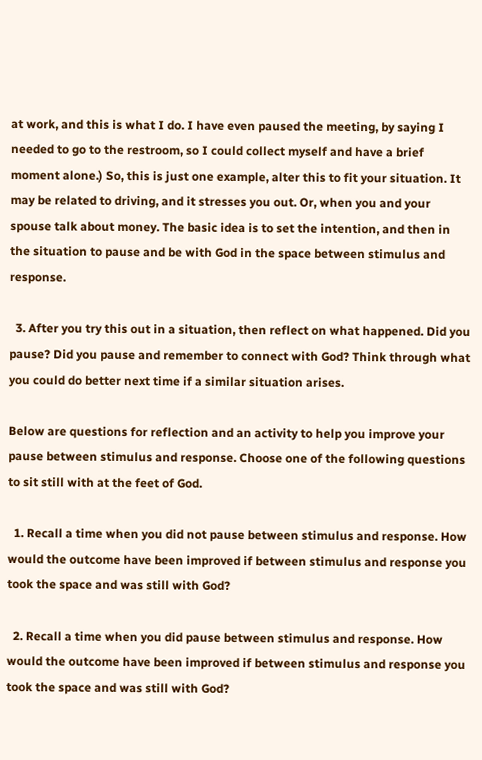at work, and this is what I do. I have even paused the meeting, by saying I needed to go to the restroom, so I could collect myself and have a brief moment alone.) So, this is just one example, alter this to fit your situation. It may be related to driving, and it stresses you out. Or, when you and your spouse talk about money. The basic idea is to set the intention, and then in the situation to pause and be with God in the space between stimulus and response.

  3. After you try this out in a situation, then reflect on what happened. Did you pause? Did you pause and remember to connect with God? Think through what you could do better next time if a similar situation arises.

Below are questions for reflection and an activity to help you improve your pause between stimulus and response. Choose one of the following questions to sit still with at the feet of God.

  1. Recall a time when you did not pause between stimulus and response. How would the outcome have been improved if between stimulus and response you took the space and was still with God?

  2. Recall a time when you did pause between stimulus and response. How would the outcome have been improved if between stimulus and response you took the space and was still with God?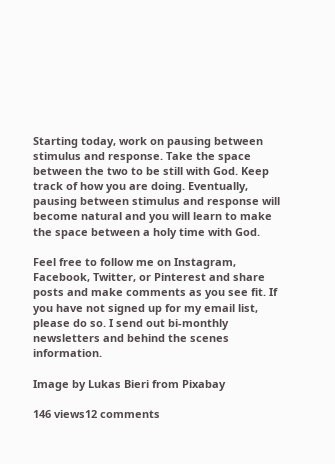Starting today, work on pausing between stimulus and response. Take the space between the two to be still with God. Keep track of how you are doing. Eventually, pausing between stimulus and response will become natural and you will learn to make the space between a holy time with God.

Feel free to follow me on Instagram, Facebook, Twitter, or Pinterest and share posts and make comments as you see fit. If you have not signed up for my email list, please do so. I send out bi-monthly newsletters and behind the scenes information.

Image by Lukas Bieri from Pixabay

146 views12 comments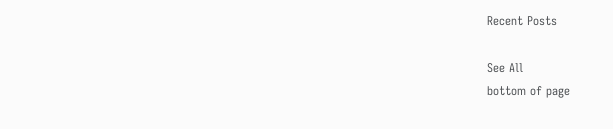Recent Posts

See All
bottom of page